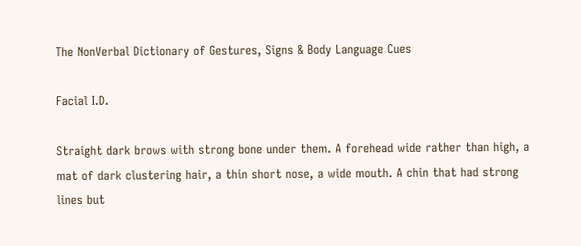The NonVerbal Dictionary of Gestures, Signs & Body Language Cues

Facial I.D.

Straight dark brows with strong bone under them. A forehead wide rather than high, a mat of dark clustering hair, a thin short nose, a wide mouth. A chin that had strong lines but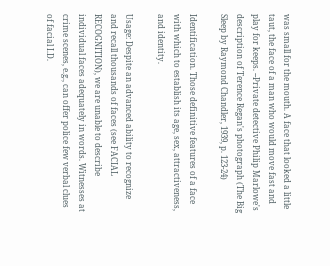was small for the mouth. A face that looked a little taut, the face of a man who would move fast and play for keeps. --Private detective Philip Marlowe's description of Terence Regan's photograph (The Big Sleep by Raymond Chandler, 1939, p. 123-24)

Identification. Those definitive features of a face with which to establish its age, sex, attractiveness, and identity.

Usage: Despite an advanced ability to recognize and recall thousands of faces (see FACIAL RECOGNITION), we are unable to describe individual faces adequately in words. Witnesses at crime scenes, e.g., can offer police few verbal clues of facial I.D.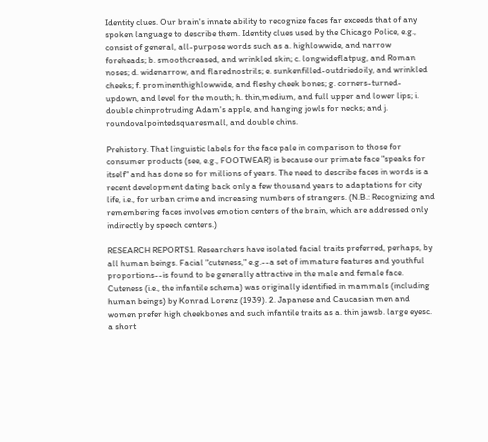Identity clues. Our brain's innate ability to recognize faces far exceeds that of any spoken language to describe them. Identity clues used by the Chicago Police, e.g., consist of general, all-purpose words such as a. highlowwide, and narrow foreheads; b. smoothcreased, and wrinkled skin; c. longwideflatpug, and Roman noses; d. widenarrow, and flarednostrils; e. sunkenfilled-outdriedoily, and wrinkled cheeks; f. prominenthighlowwide, and fleshy cheek bones; g. corners-turned-updown, and level for the mouth; h. thin,medium, and full upper and lower lips; i. double chinprotruding Adam's apple, and hanging jowls for necks; and j. roundovalpointedsquaresmall, and double chins.

Prehistory. That linguistic labels for the face pale in comparison to those for consumer products (see, e.g., FOOTWEAR) is because our primate face "speaks for itself" and has done so for millions of years. The need to describe faces in words is a recent development dating back only a few thousand years to adaptations for city life, i.e., for urban crime and increasing numbers of strangers. (N.B.: Recognizing and remembering faces involves emotion centers of the brain, which are addressed only indirectly by speech centers.)

RESEARCH REPORTS1. Researchers have isolated facial traits preferred, perhaps, by all human beings. Facial "cuteness," e.g.--a set of immature features and youthful proportions--is found to be generally attractive in the male and female face. Cuteness (i.e., the infantile schema) was originally identified in mammals (including human beings) by Konrad Lorenz (1939). 2. Japanese and Caucasian men and women prefer high cheekbones and such infantile traits as a. thin jawsb. large eyesc. a short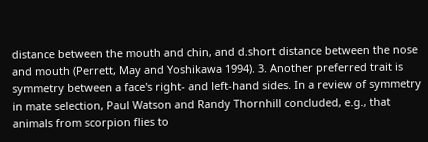distance between the mouth and chin, and d.short distance between the nose and mouth (Perrett, May and Yoshikawa 1994). 3. Another preferred trait is symmetry between a face's right- and left-hand sides. In a review of symmetry in mate selection, Paul Watson and Randy Thornhill concluded, e.g., that animals from scorpion flies to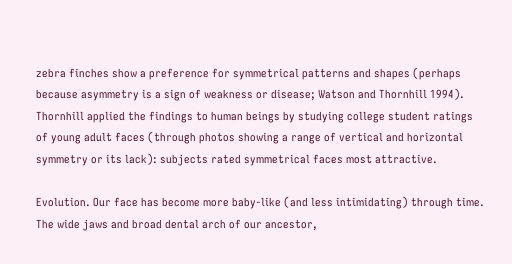zebra finches show a preference for symmetrical patterns and shapes (perhaps because asymmetry is a sign of weakness or disease; Watson and Thornhill 1994). Thornhill applied the findings to human beings by studying college student ratings of young adult faces (through photos showing a range of vertical and horizontal symmetry or its lack): subjects rated symmetrical faces most attractive.

Evolution. Our face has become more baby-like (and less intimidating) through time. The wide jaws and broad dental arch of our ancestor,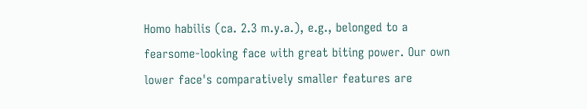Homo habilis (ca. 2.3 m.y.a.), e.g., belonged to a fearsome-looking face with great biting power. Our own lower face's comparatively smaller features are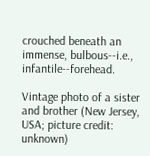crouched beneath an immense, bulbous--i.e., infantile--forehead.

Vintage photo of a sister and brother (New Jersey, USA; picture credit: unknown)